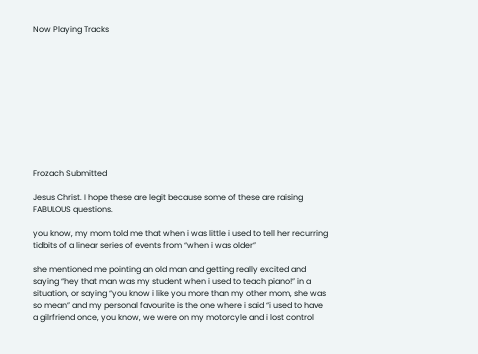Now Playing Tracks











Frozach Submitted

Jesus Christ. I hope these are legit because some of these are raising FABULOUS questions.

you know, my mom told me that when i was little i used to tell her recurring tidbits of a linear series of events from “when i was older”

she mentioned me pointing an old man and getting really excited and saying “hey that man was my student when i used to teach piano!” in a situation, or saying “you know i like you more than my other mom, she was so mean” and my personal favourite is the one where i said “i used to have a gilrfriend once, you know, we were on my motorcyle and i lost control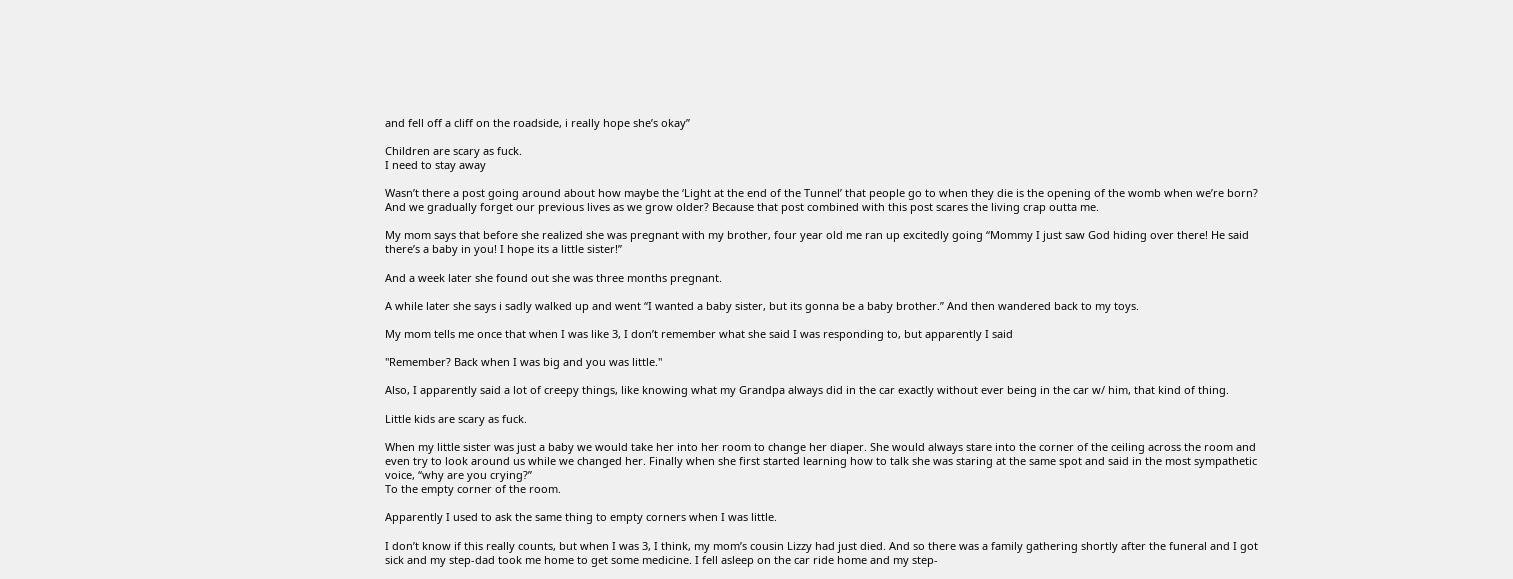and fell off a cliff on the roadside, i really hope she’s okay”

Children are scary as fuck.
I need to stay away

Wasn’t there a post going around about how maybe the ‘Light at the end of the Tunnel’ that people go to when they die is the opening of the womb when we’re born? And we gradually forget our previous lives as we grow older? Because that post combined with this post scares the living crap outta me.

My mom says that before she realized she was pregnant with my brother, four year old me ran up excitedly going “Mommy I just saw God hiding over there! He said there’s a baby in you! I hope its a little sister!”

And a week later she found out she was three months pregnant.

A while later she says i sadly walked up and went “I wanted a baby sister, but its gonna be a baby brother.” And then wandered back to my toys.

My mom tells me once that when I was like 3, I don’t remember what she said I was responding to, but apparently I said

"Remember? Back when I was big and you was little."

Also, I apparently said a lot of creepy things, like knowing what my Grandpa always did in the car exactly without ever being in the car w/ him, that kind of thing.

Little kids are scary as fuck.

When my little sister was just a baby we would take her into her room to change her diaper. She would always stare into the corner of the ceiling across the room and even try to look around us while we changed her. Finally when she first started learning how to talk she was staring at the same spot and said in the most sympathetic voice, “why are you crying?”
To the empty corner of the room.

Apparently I used to ask the same thing to empty corners when I was little.

I don’t know if this really counts, but when I was 3, I think, my mom’s cousin Lizzy had just died. And so there was a family gathering shortly after the funeral and I got sick and my step-dad took me home to get some medicine. I fell asleep on the car ride home and my step-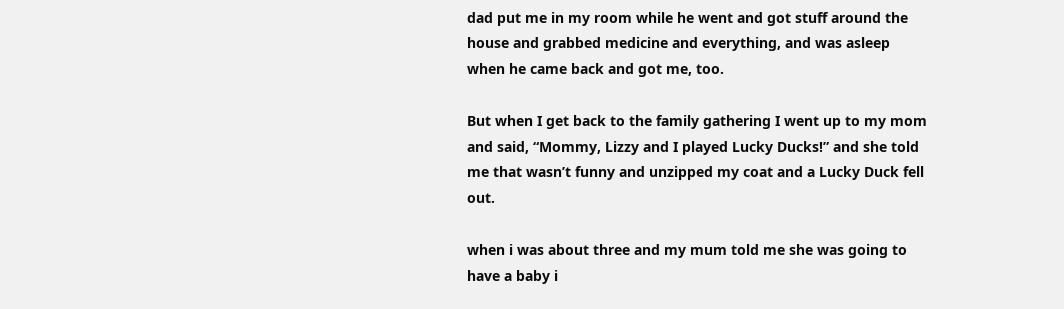dad put me in my room while he went and got stuff around the house and grabbed medicine and everything, and was asleep when he came back and got me, too.

But when I get back to the family gathering I went up to my mom and said, “Mommy, Lizzy and I played Lucky Ducks!” and she told me that wasn’t funny and unzipped my coat and a Lucky Duck fell out.

when i was about three and my mum told me she was going to have a baby i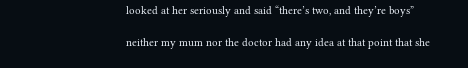looked at her seriously and said “there’s two, and they’re boys”

neither my mum nor the doctor had any idea at that point that she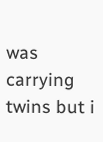was carrying twins but i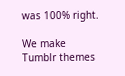was 100% right.

We make Tumblr themes